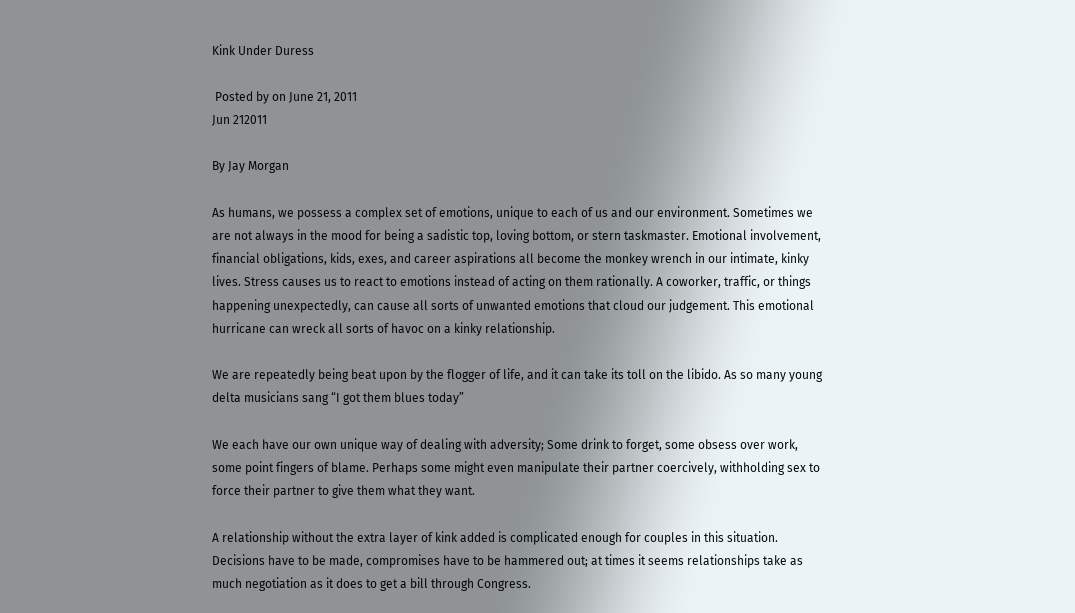Kink Under Duress

 Posted by on June 21, 2011
Jun 212011

By Jay Morgan

As humans, we possess a complex set of emotions, unique to each of us and our environment. Sometimes we are not always in the mood for being a sadistic top, loving bottom, or stern taskmaster. Emotional involvement, financial obligations, kids, exes, and career aspirations all become the monkey wrench in our intimate, kinky lives. Stress causes us to react to emotions instead of acting on them rationally. A coworker, traffic, or things happening unexpectedly, can cause all sorts of unwanted emotions that cloud our judgement. This emotional hurricane can wreck all sorts of havoc on a kinky relationship.

We are repeatedly being beat upon by the flogger of life, and it can take its toll on the libido. As so many young delta musicians sang “I got them blues today”

We each have our own unique way of dealing with adversity; Some drink to forget, some obsess over work, some point fingers of blame. Perhaps some might even manipulate their partner coercively, withholding sex to force their partner to give them what they want.

A relationship without the extra layer of kink added is complicated enough for couples in this situation. Decisions have to be made, compromises have to be hammered out; at times it seems relationships take as much negotiation as it does to get a bill through Congress.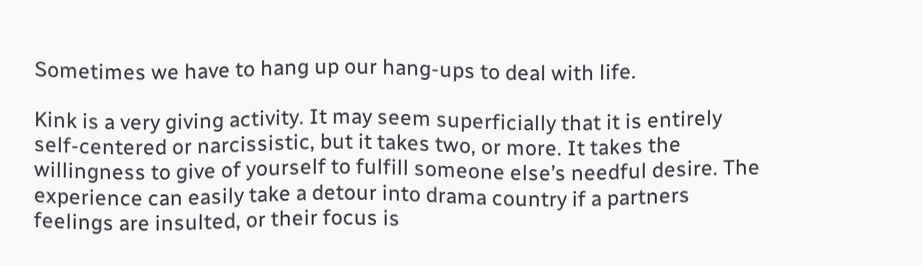Sometimes we have to hang up our hang-ups to deal with life.

Kink is a very giving activity. It may seem superficially that it is entirely self-centered or narcissistic, but it takes two, or more. It takes the willingness to give of yourself to fulfill someone else’s needful desire. The experience can easily take a detour into drama country if a partners feelings are insulted, or their focus is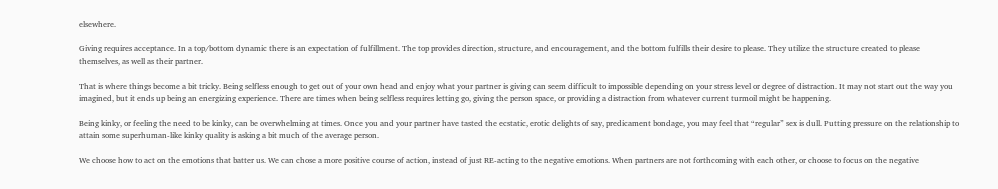elsewhere.

Giving requires acceptance. In a top/bottom dynamic there is an expectation of fulfillment. The top provides direction, structure, and encouragement, and the bottom fulfills their desire to please. They utilize the structure created to please themselves, as well as their partner.

That is where things become a bit tricky. Being selfless enough to get out of your own head and enjoy what your partner is giving can seem difficult to impossible depending on your stress level or degree of distraction. It may not start out the way you imagined, but it ends up being an energizing experience. There are times when being selfless requires letting go, giving the person space, or providing a distraction from whatever current turmoil might be happening.

Being kinky, or feeling the need to be kinky, can be overwhelming at times. Once you and your partner have tasted the ecstatic, erotic delights of say, predicament bondage, you may feel that “regular” sex is dull. Putting pressure on the relationship to attain some superhuman-like kinky quality is asking a bit much of the average person.

We choose how to act on the emotions that batter us. We can chose a more positive course of action, instead of just RE-acting to the negative emotions. When partners are not forthcoming with each other, or choose to focus on the negative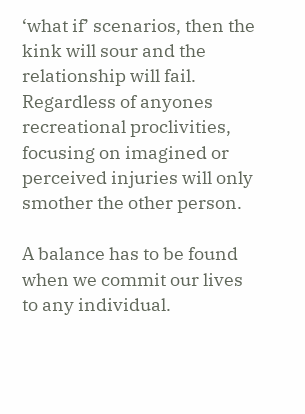‘what if’ scenarios, then the kink will sour and the relationship will fail. Regardless of anyones recreational proclivities, focusing on imagined or perceived injuries will only smother the other person.

A balance has to be found when we commit our lives to any individual.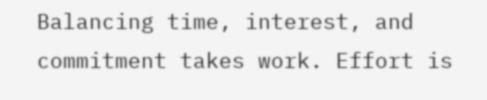Balancing time, interest, and commitment takes work. Effort is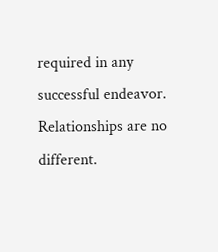required in any successful endeavor. Relationships are no different.